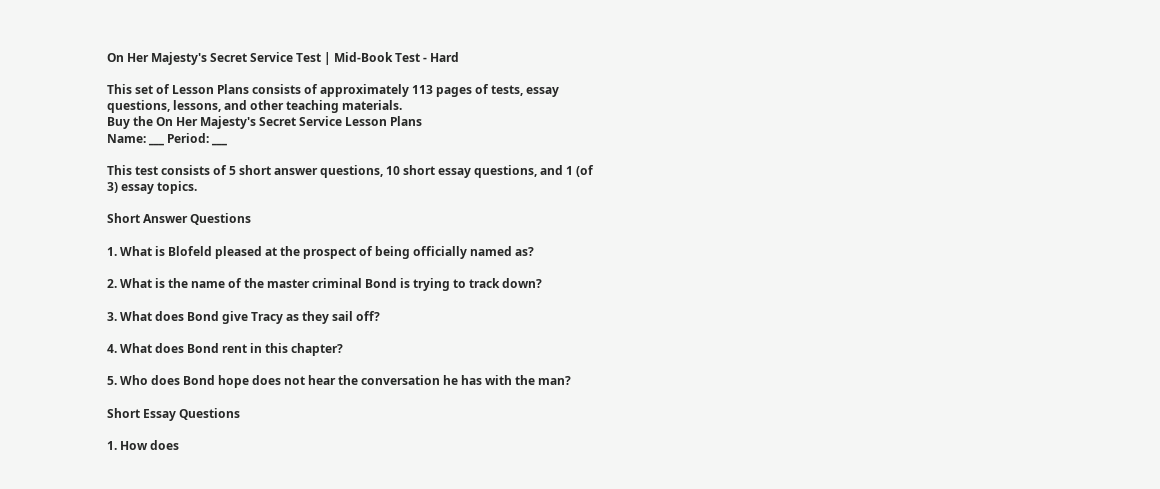On Her Majesty's Secret Service Test | Mid-Book Test - Hard

This set of Lesson Plans consists of approximately 113 pages of tests, essay questions, lessons, and other teaching materials.
Buy the On Her Majesty's Secret Service Lesson Plans
Name: ___ Period: ___

This test consists of 5 short answer questions, 10 short essay questions, and 1 (of 3) essay topics.

Short Answer Questions

1. What is Blofeld pleased at the prospect of being officially named as?

2. What is the name of the master criminal Bond is trying to track down?

3. What does Bond give Tracy as they sail off?

4. What does Bond rent in this chapter?

5. Who does Bond hope does not hear the conversation he has with the man?

Short Essay Questions

1. How does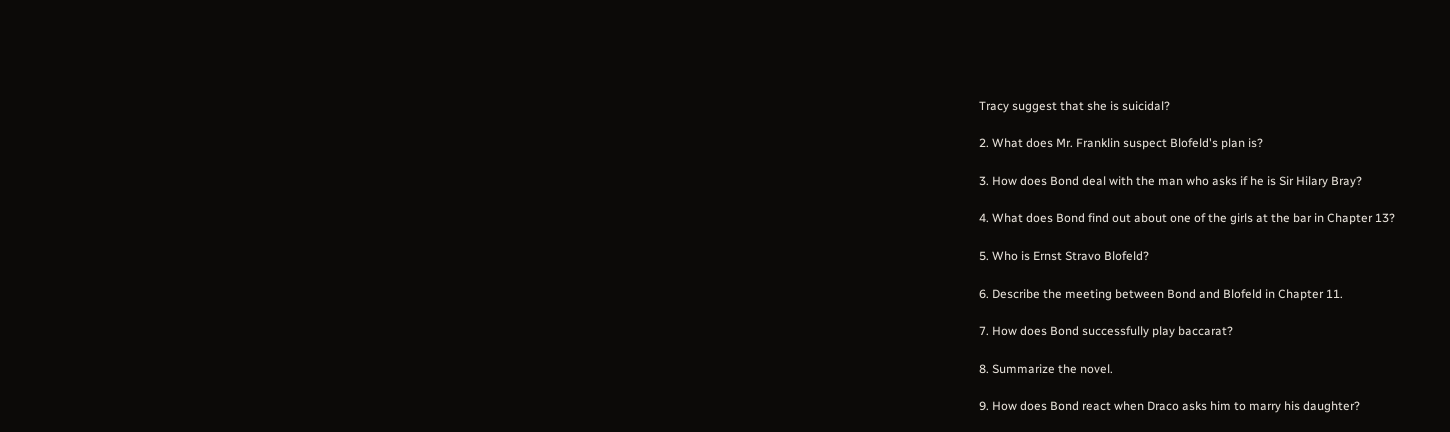Tracy suggest that she is suicidal?

2. What does Mr. Franklin suspect Blofeld's plan is?

3. How does Bond deal with the man who asks if he is Sir Hilary Bray?

4. What does Bond find out about one of the girls at the bar in Chapter 13?

5. Who is Ernst Stravo Blofeld?

6. Describe the meeting between Bond and Blofeld in Chapter 11.

7. How does Bond successfully play baccarat?

8. Summarize the novel.

9. How does Bond react when Draco asks him to marry his daughter?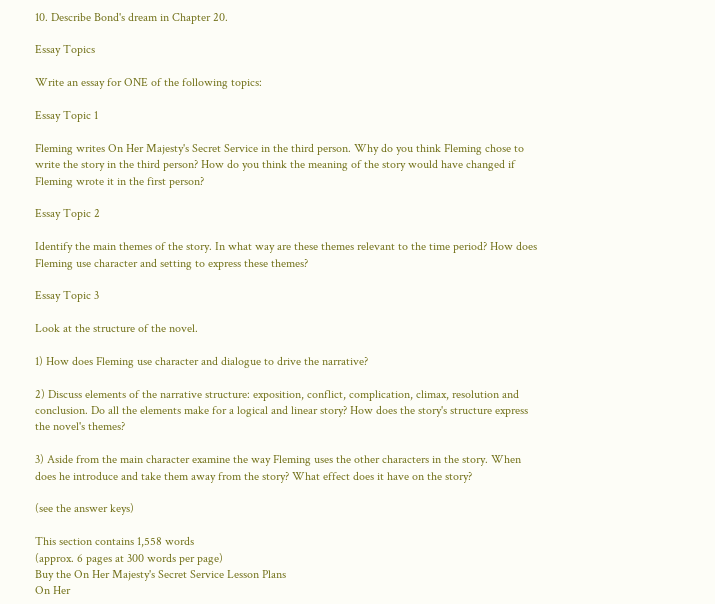10. Describe Bond's dream in Chapter 20.

Essay Topics

Write an essay for ONE of the following topics:

Essay Topic 1

Fleming writes On Her Majesty's Secret Service in the third person. Why do you think Fleming chose to write the story in the third person? How do you think the meaning of the story would have changed if Fleming wrote it in the first person?

Essay Topic 2

Identify the main themes of the story. In what way are these themes relevant to the time period? How does Fleming use character and setting to express these themes?

Essay Topic 3

Look at the structure of the novel.

1) How does Fleming use character and dialogue to drive the narrative?

2) Discuss elements of the narrative structure: exposition, conflict, complication, climax, resolution and conclusion. Do all the elements make for a logical and linear story? How does the story's structure express the novel's themes?

3) Aside from the main character examine the way Fleming uses the other characters in the story. When does he introduce and take them away from the story? What effect does it have on the story?

(see the answer keys)

This section contains 1,558 words
(approx. 6 pages at 300 words per page)
Buy the On Her Majesty's Secret Service Lesson Plans
On Her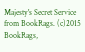Majesty's Secret Service from BookRags. (c)2015 BookRags,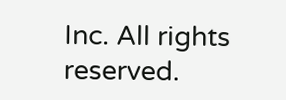Inc. All rights reserved.